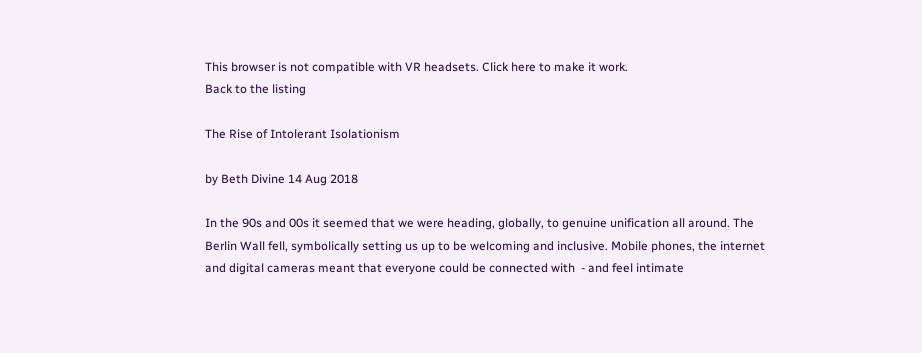This browser is not compatible with VR headsets. Click here to make it work.
Back to the listing

The Rise of Intolerant Isolationism

by Beth Divine 14 Aug 2018

In the 90s and 00s it seemed that we were heading, globally, to genuine unification all around. The Berlin Wall fell, symbolically setting us up to be welcoming and inclusive. Mobile phones, the internet and digital cameras meant that everyone could be connected with  - and feel intimate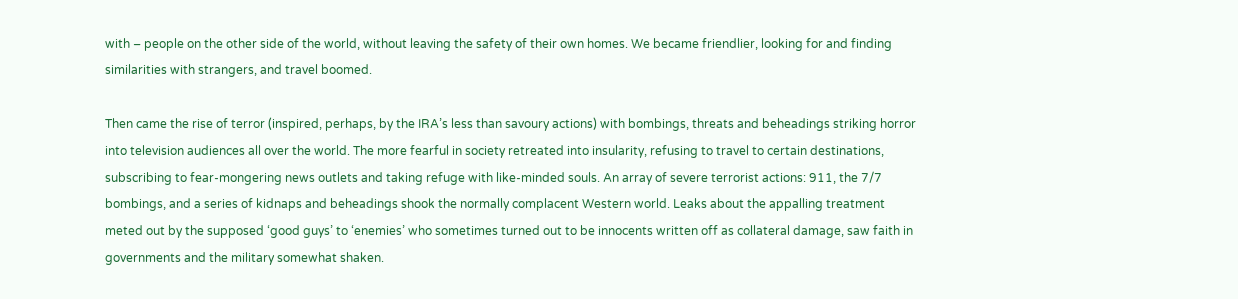with – people on the other side of the world, without leaving the safety of their own homes. We became friendlier, looking for and finding similarities with strangers, and travel boomed.

Then came the rise of terror (inspired, perhaps, by the IRA’s less than savoury actions) with bombings, threats and beheadings striking horror into television audiences all over the world. The more fearful in society retreated into insularity, refusing to travel to certain destinations, subscribing to fear-mongering news outlets and taking refuge with like-minded souls. An array of severe terrorist actions: 911, the 7/7 bombings, and a series of kidnaps and beheadings shook the normally complacent Western world. Leaks about the appalling treatment meted out by the supposed ‘good guys’ to ‘enemies’ who sometimes turned out to be innocents written off as collateral damage, saw faith in governments and the military somewhat shaken.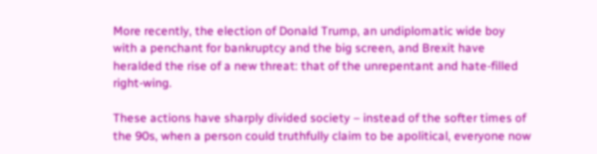More recently, the election of Donald Trump, an undiplomatic wide boy with a penchant for bankruptcy and the big screen, and Brexit have heralded the rise of a new threat: that of the unrepentant and hate-filled right-wing.

These actions have sharply divided society – instead of the softer times of the 90s, when a person could truthfully claim to be apolitical, everyone now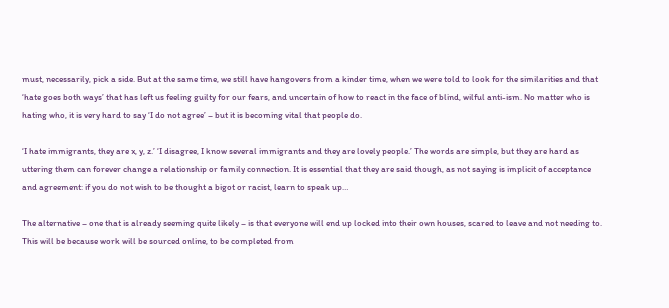must, necessarily, pick a side. But at the same time, we still have hangovers from a kinder time, when we were told to look for the similarities and that ‘hate goes both ways’ that has left us feeling guilty for our fears, and uncertain of how to react in the face of blind, wilful anti-ism. No matter who is hating who, it is very hard to say ‘I do not agree’ – but it is becoming vital that people do.

‘I hate immigrants, they are x, y, z.’ ‘I disagree, I know several immigrants and they are lovely people.’ The words are simple, but they are hard as uttering them can forever change a relationship or family connection. It is essential that they are said though, as not saying is implicit of acceptance and agreement: if you do not wish to be thought a bigot or racist, learn to speak up…

The alternative – one that is already seeming quite likely – is that everyone will end up locked into their own houses, scared to leave and not needing to. This will be because work will be sourced online, to be completed from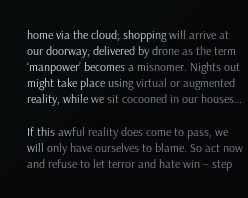home via the cloud; shopping will arrive at our doorway, delivered by drone as the term ‘manpower’ becomes a misnomer. Nights out might take place using virtual or augmented reality, while we sit cocooned in our houses…

If this awful reality does come to pass, we will only have ourselves to blame. So act now and refuse to let terror and hate win – step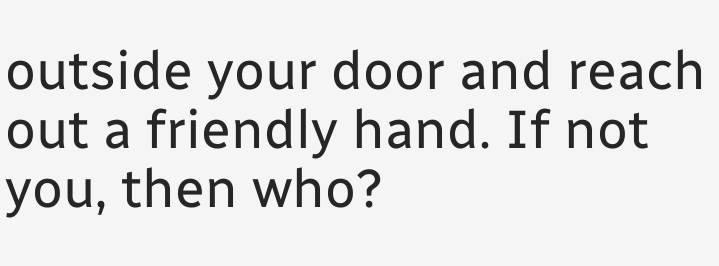outside your door and reach out a friendly hand. If not you, then who?